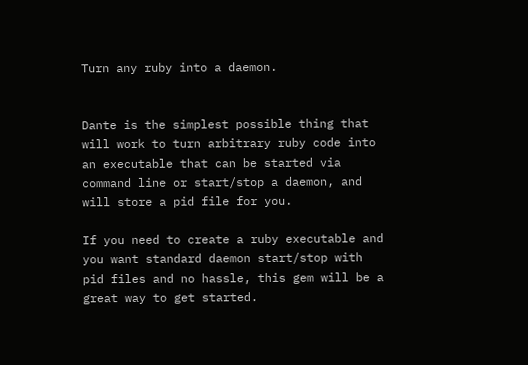Turn any ruby into a daemon.


Dante is the simplest possible thing that will work to turn arbitrary ruby code into an executable that can be started via command line or start/stop a daemon, and will store a pid file for you.

If you need to create a ruby executable and you want standard daemon start/stop with pid files and no hassle, this gem will be a great way to get started.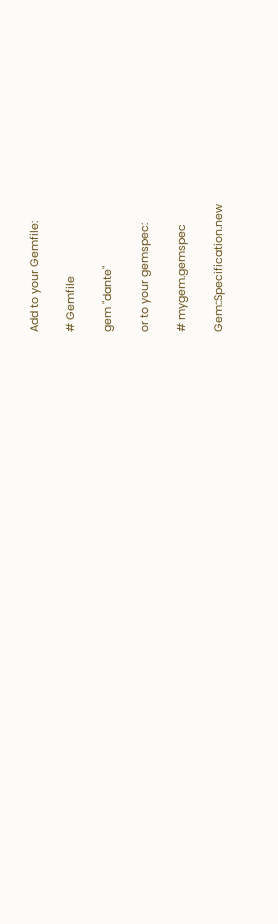Add to your Gemfile:

# Gemfile

gem "dante"

or to your gemspec:

# mygem.gemspec

Gem::Specification.new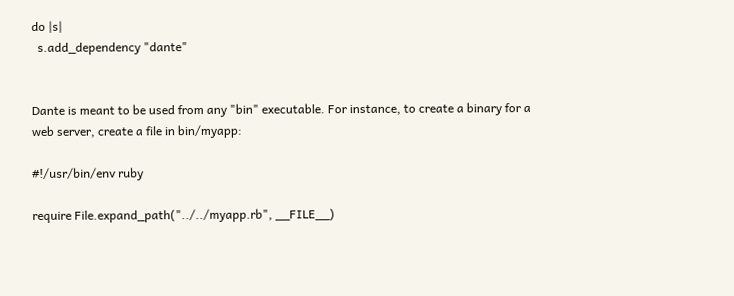do |s|
  s.add_dependency "dante"


Dante is meant to be used from any "bin" executable. For instance, to create a binary for a web server, create a file in bin/myapp:

#!/usr/bin/env ruby

require File.expand_path("../../myapp.rb", __FILE__)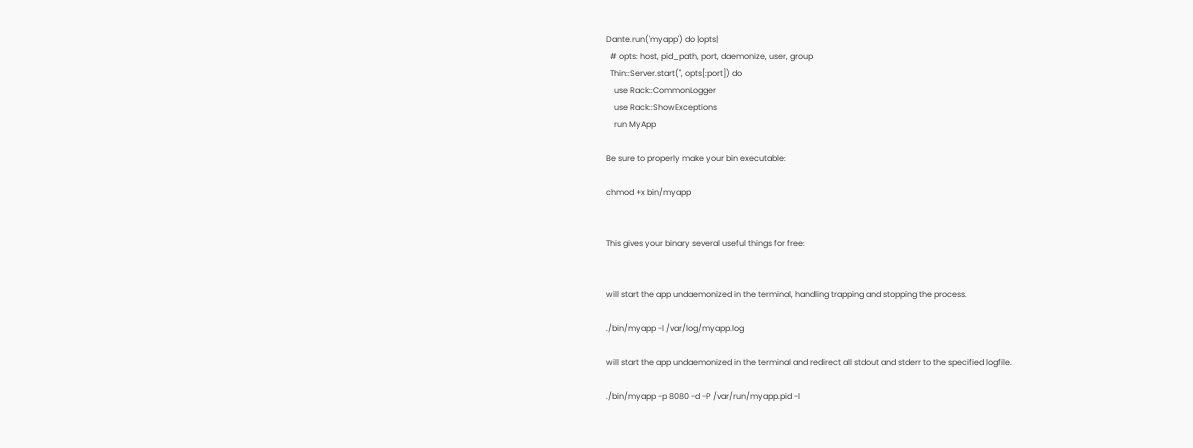Dante.run('myapp') do |opts|
  # opts: host, pid_path, port, daemonize, user, group
  Thin::Server.start('', opts[:port]) do
    use Rack::CommonLogger
    use Rack::ShowExceptions
    run MyApp

Be sure to properly make your bin executable:

chmod +x bin/myapp


This gives your binary several useful things for free:


will start the app undaemonized in the terminal, handling trapping and stopping the process.

./bin/myapp -l /var/log/myapp.log

will start the app undaemonized in the terminal and redirect all stdout and stderr to the specified logfile.

./bin/myapp -p 8080 -d -P /var/run/myapp.pid -l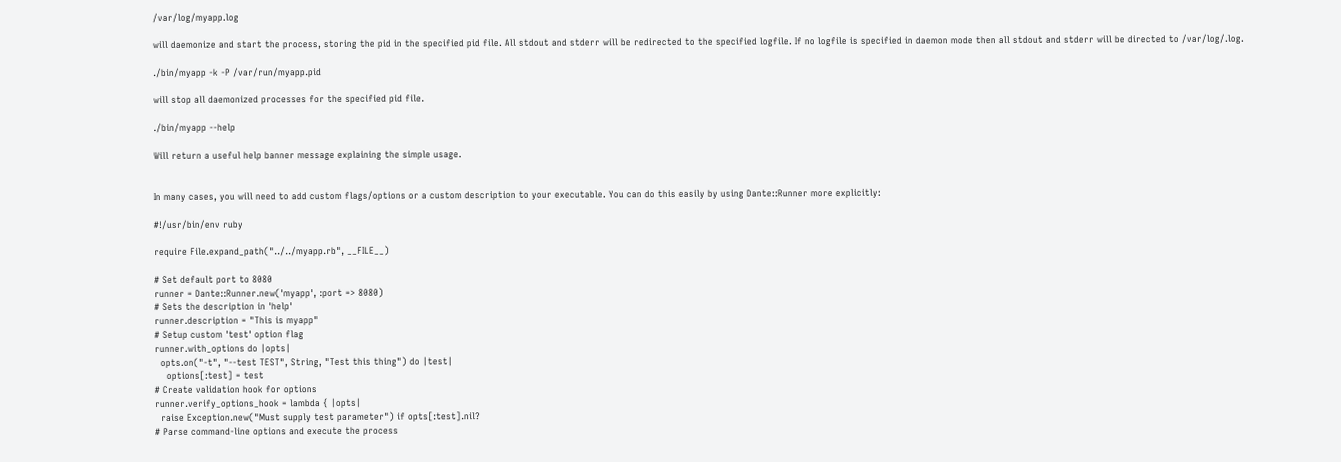/var/log/myapp.log

will daemonize and start the process, storing the pid in the specified pid file. All stdout and stderr will be redirected to the specified logfile. If no logfile is specified in daemon mode then all stdout and stderr will be directed to /var/log/.log.

./bin/myapp -k -P /var/run/myapp.pid

will stop all daemonized processes for the specified pid file.

./bin/myapp --help

Will return a useful help banner message explaining the simple usage.


In many cases, you will need to add custom flags/options or a custom description to your executable. You can do this easily by using Dante::Runner more explicitly:

#!/usr/bin/env ruby

require File.expand_path("../../myapp.rb", __FILE__)

# Set default port to 8080
runner = Dante::Runner.new('myapp', :port => 8080)
# Sets the description in 'help'
runner.description = "This is myapp"
# Setup custom 'test' option flag
runner.with_options do |opts|
  opts.on("-t", "--test TEST", String, "Test this thing") do |test|
    options[:test] = test
# Create validation hook for options
runner.verify_options_hook = lambda { |opts|
  raise Exception.new("Must supply test parameter") if opts[:test].nil?
# Parse command-line options and execute the process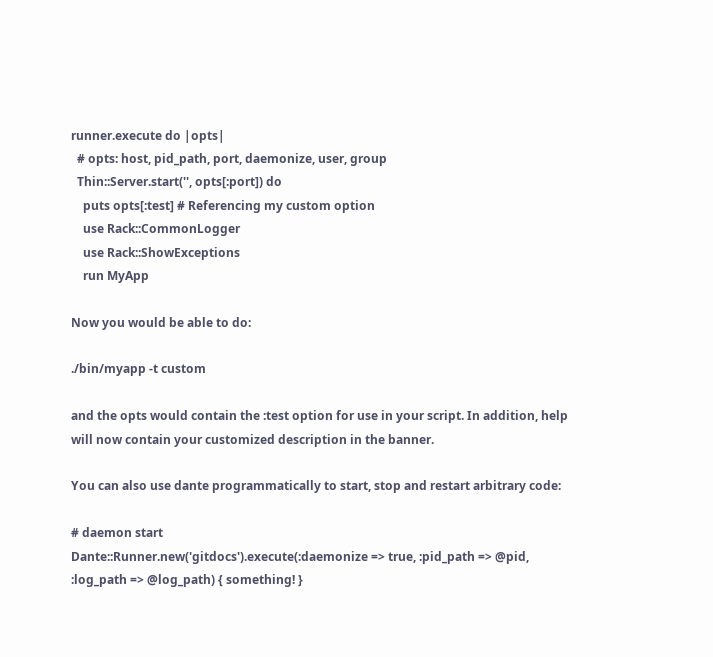runner.execute do |opts|
  # opts: host, pid_path, port, daemonize, user, group
  Thin::Server.start('', opts[:port]) do
    puts opts[:test] # Referencing my custom option
    use Rack::CommonLogger
    use Rack::ShowExceptions
    run MyApp

Now you would be able to do:

./bin/myapp -t custom

and the opts would contain the :test option for use in your script. In addition, help will now contain your customized description in the banner.

You can also use dante programmatically to start, stop and restart arbitrary code:

# daemon start
Dante::Runner.new('gitdocs').execute(:daemonize => true, :pid_path => @pid, :log_path => @log_path) { something! }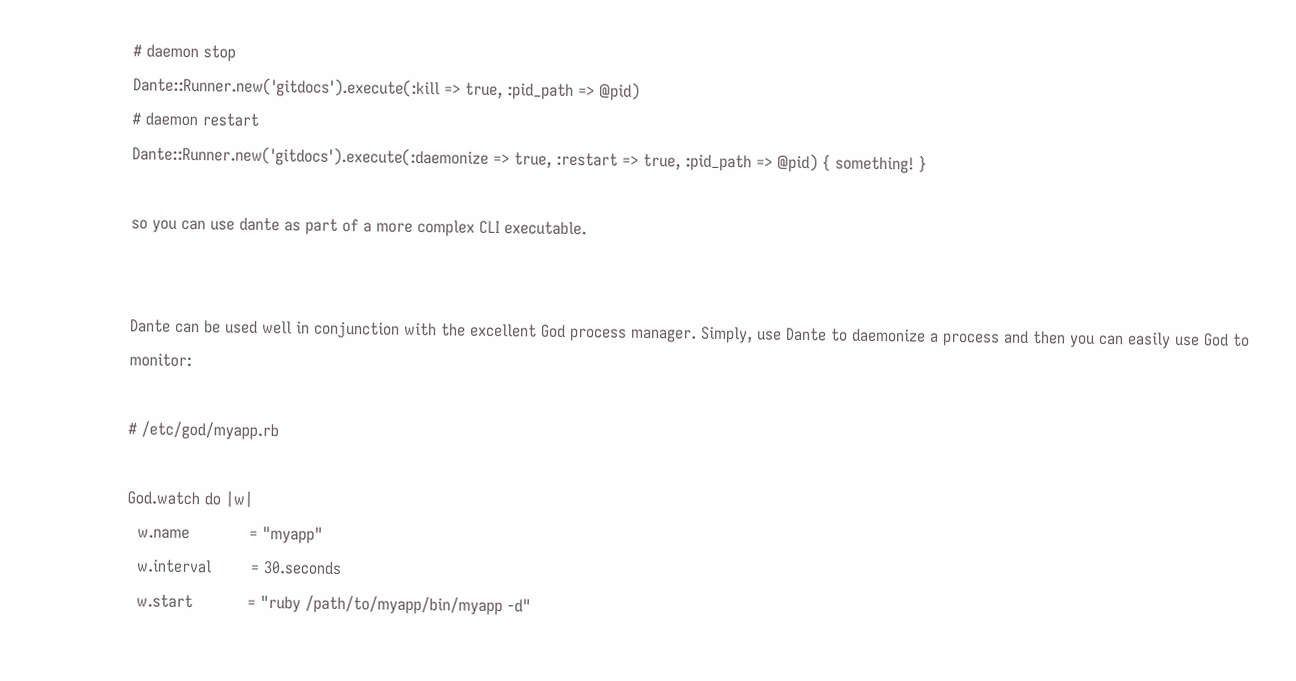# daemon stop
Dante::Runner.new('gitdocs').execute(:kill => true, :pid_path => @pid)
# daemon restart
Dante::Runner.new('gitdocs').execute(:daemonize => true, :restart => true, :pid_path => @pid) { something! }

so you can use dante as part of a more complex CLI executable.


Dante can be used well in conjunction with the excellent God process manager. Simply, use Dante to daemonize a process and then you can easily use God to monitor:

# /etc/god/myapp.rb

God.watch do |w|
  w.name            = "myapp"
  w.interval        = 30.seconds
  w.start           = "ruby /path/to/myapp/bin/myapp -d"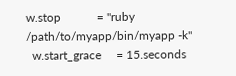w.stop            = "ruby /path/to/myapp/bin/myapp -k"
  w.start_grace     = 15.seconds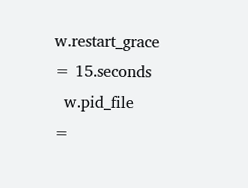w.restart_grace   = 15.seconds
  w.pid_file        =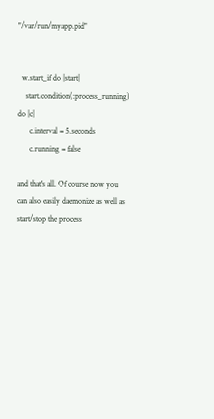"/var/run/myapp.pid"


  w.start_if do |start|
    start.condition(:process_running) do |c|
      c.interval = 5.seconds
      c.running = false

and that's all. Of course now you can also easily daemonize as well as start/stop the process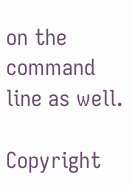on the command line as well.

Copyright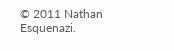© 2011 Nathan Esquenazi.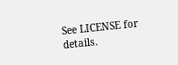See LICENSE for details.